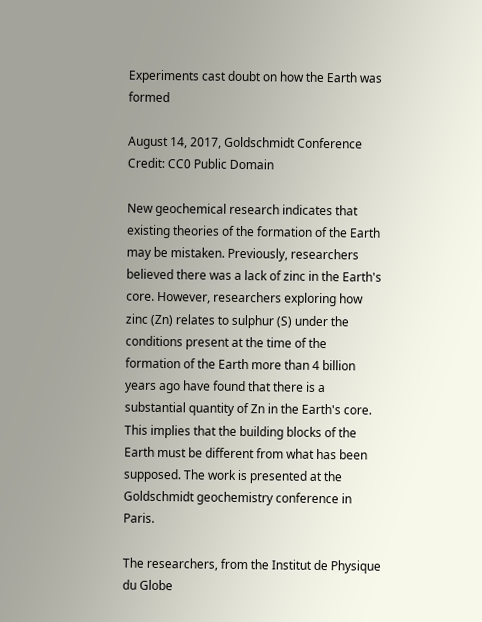Experiments cast doubt on how the Earth was formed

August 14, 2017, Goldschmidt Conference
Credit: CC0 Public Domain

New geochemical research indicates that existing theories of the formation of the Earth may be mistaken. Previously, researchers believed there was a lack of zinc in the Earth's core. However, researchers exploring how zinc (Zn) relates to sulphur (S) under the conditions present at the time of the formation of the Earth more than 4 billion years ago have found that there is a substantial quantity of Zn in the Earth's core. This implies that the building blocks of the Earth must be different from what has been supposed. The work is presented at the Goldschmidt geochemistry conference in Paris.

The researchers, from the Institut de Physique du Globe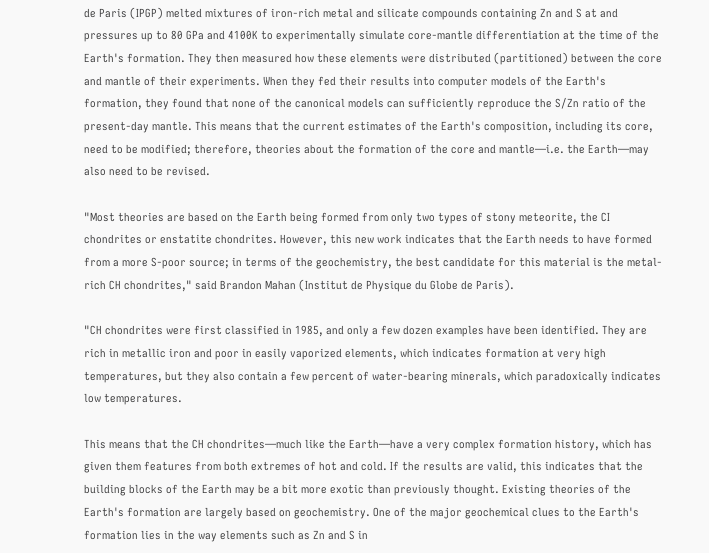de Paris (IPGP) melted mixtures of iron-rich metal and silicate compounds containing Zn and S at and pressures up to 80 GPa and 4100K to experimentally simulate core-mantle differentiation at the time of the Earth's formation. They then measured how these elements were distributed (partitioned) between the core and mantle of their experiments. When they fed their results into computer models of the Earth's formation, they found that none of the canonical models can sufficiently reproduce the S/Zn ratio of the present-day mantle. This means that the current estimates of the Earth's composition, including its core, need to be modified; therefore, theories about the formation of the core and mantle—i.e. the Earth—may also need to be revised.

"Most theories are based on the Earth being formed from only two types of stony meteorite, the CI chondrites or enstatite chondrites. However, this new work indicates that the Earth needs to have formed from a more S-poor source; in terms of the geochemistry, the best candidate for this material is the metal-rich CH chondrites," said Brandon Mahan (Institut de Physique du Globe de Paris).

"CH chondrites were first classified in 1985, and only a few dozen examples have been identified. They are rich in metallic iron and poor in easily vaporized elements, which indicates formation at very high temperatures, but they also contain a few percent of water-bearing minerals, which paradoxically indicates low temperatures.

This means that the CH chondrites—much like the Earth—have a very complex formation history, which has given them features from both extremes of hot and cold. If the results are valid, this indicates that the building blocks of the Earth may be a bit more exotic than previously thought. Existing theories of the Earth's formation are largely based on geochemistry. One of the major geochemical clues to the Earth's formation lies in the way elements such as Zn and S in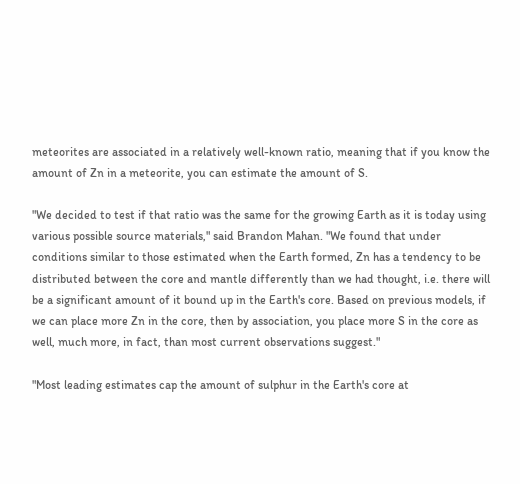meteorites are associated in a relatively well-known ratio, meaning that if you know the amount of Zn in a meteorite, you can estimate the amount of S.

"We decided to test if that ratio was the same for the growing Earth as it is today using various possible source materials," said Brandon Mahan. "We found that under conditions similar to those estimated when the Earth formed, Zn has a tendency to be distributed between the core and mantle differently than we had thought, i.e. there will be a significant amount of it bound up in the Earth's core. Based on previous models, if we can place more Zn in the core, then by association, you place more S in the core as well, much more, in fact, than most current observations suggest."

"Most leading estimates cap the amount of sulphur in the Earth's core at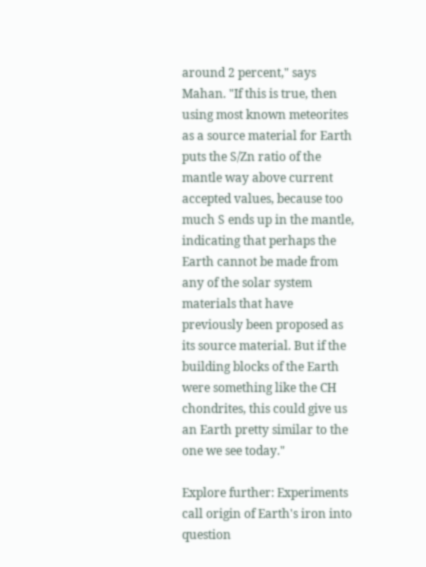around 2 percent," says Mahan. "If this is true, then using most known meteorites as a source material for Earth puts the S/Zn ratio of the mantle way above current accepted values, because too much S ends up in the mantle, indicating that perhaps the Earth cannot be made from any of the solar system materials that have previously been proposed as its source material. But if the building blocks of the Earth were something like the CH chondrites, this could give us an Earth pretty similar to the one we see today."

Explore further: Experiments call origin of Earth's iron into question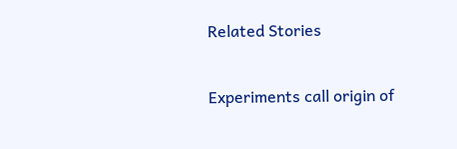Related Stories

Experiments call origin of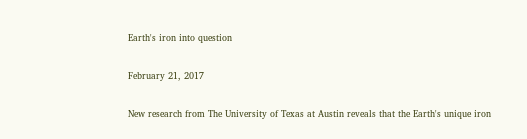Earth's iron into question

February 21, 2017

New research from The University of Texas at Austin reveals that the Earth's unique iron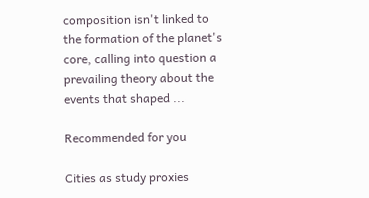composition isn't linked to the formation of the planet's core, calling into question a prevailing theory about the events that shaped ...

Recommended for you

Cities as study proxies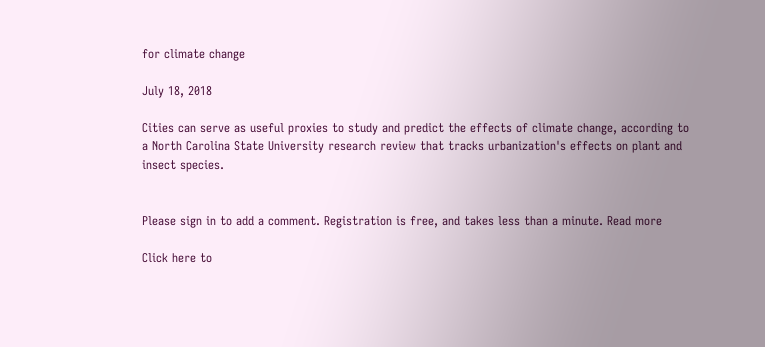for climate change

July 18, 2018

Cities can serve as useful proxies to study and predict the effects of climate change, according to a North Carolina State University research review that tracks urbanization's effects on plant and insect species.


Please sign in to add a comment. Registration is free, and takes less than a minute. Read more

Click here to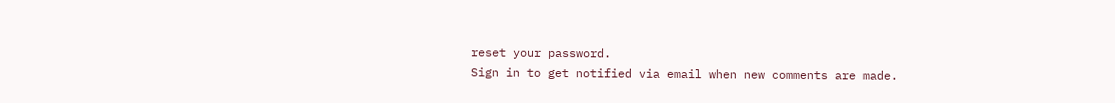reset your password.
Sign in to get notified via email when new comments are made.